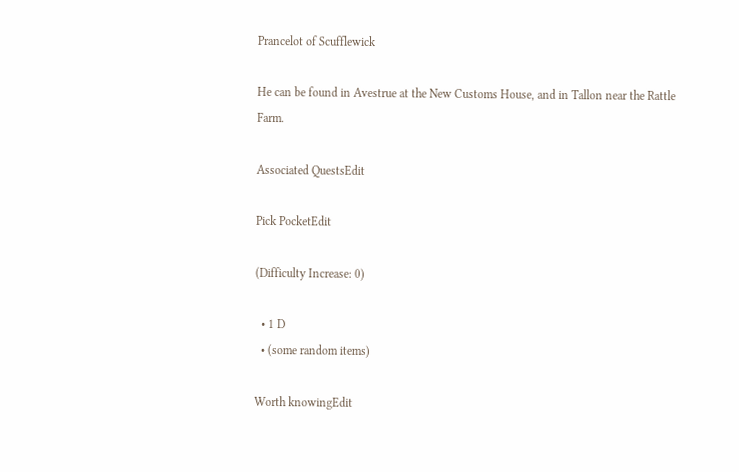Prancelot of Scufflewick

He can be found in Avestrue at the New Customs House, and in Tallon near the Rattle Farm.

Associated QuestsEdit

Pick PocketEdit

(Difficulty Increase: 0)

  • 1 D
  • (some random items)

Worth knowingEdit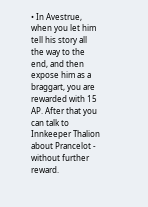• In Avestrue, when you let him tell his story all the way to the end, and then expose him as a braggart, you are rewarded with 15 AP. After that you can talk to Innkeeper Thalion about Prancelot - without further reward.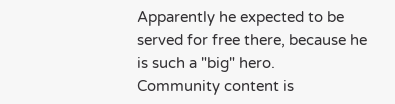Apparently he expected to be served for free there, because he is such a "big" hero.
Community content is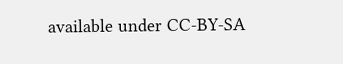available under CC-BY-SA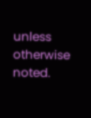unless otherwise noted.